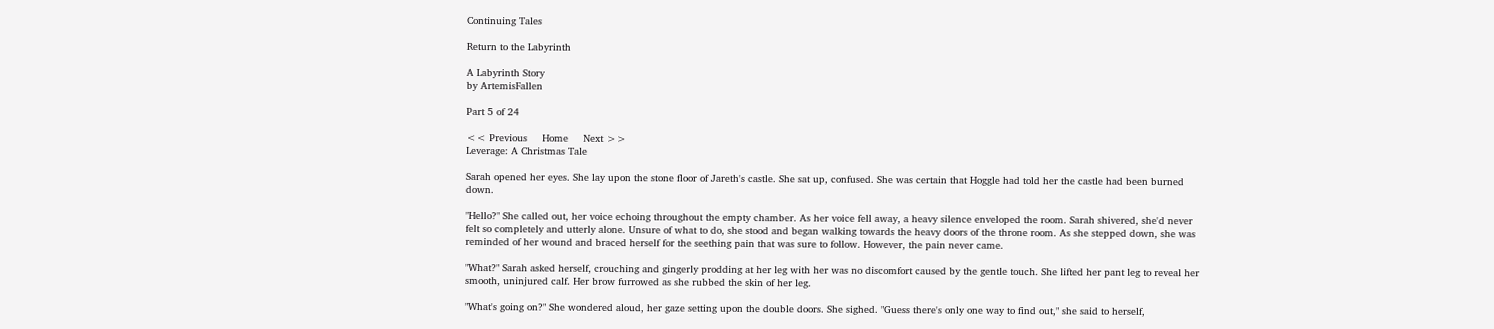Continuing Tales

Return to the Labyrinth

A Labyrinth Story
by ArtemisFallen

Part 5 of 24

<< Previous     Home     Next >>
Leverage: A Christmas Tale

Sarah opened her eyes. She lay upon the stone floor of Jareth's castle. She sat up, confused. She was certain that Hoggle had told her the castle had been burned down.

"Hello?" She called out, her voice echoing throughout the empty chamber. As her voice fell away, a heavy silence enveloped the room. Sarah shivered, she'd never felt so completely and utterly alone. Unsure of what to do, she stood and began walking towards the heavy doors of the throne room. As she stepped down, she was reminded of her wound and braced herself for the seething pain that was sure to follow. However, the pain never came.

"What?" Sarah asked herself, crouching and gingerly prodding at her leg with her was no discomfort caused by the gentle touch. She lifted her pant leg to reveal her smooth, uninjured calf. Her brow furrowed as she rubbed the skin of her leg.

"What's going on?" She wondered aloud, her gaze setting upon the double doors. She sighed. "Guess there's only one way to find out," she said to herself,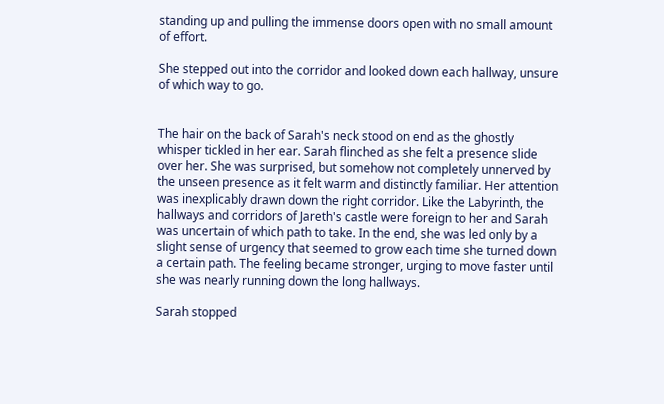standing up and pulling the immense doors open with no small amount of effort.

She stepped out into the corridor and looked down each hallway, unsure of which way to go.


The hair on the back of Sarah's neck stood on end as the ghostly whisper tickled in her ear. Sarah flinched as she felt a presence slide over her. She was surprised, but somehow not completely unnerved by the unseen presence as it felt warm and distinctly familiar. Her attention was inexplicably drawn down the right corridor. Like the Labyrinth, the hallways and corridors of Jareth's castle were foreign to her and Sarah was uncertain of which path to take. In the end, she was led only by a slight sense of urgency that seemed to grow each time she turned down a certain path. The feeling became stronger, urging to move faster until she was nearly running down the long hallways.

Sarah stopped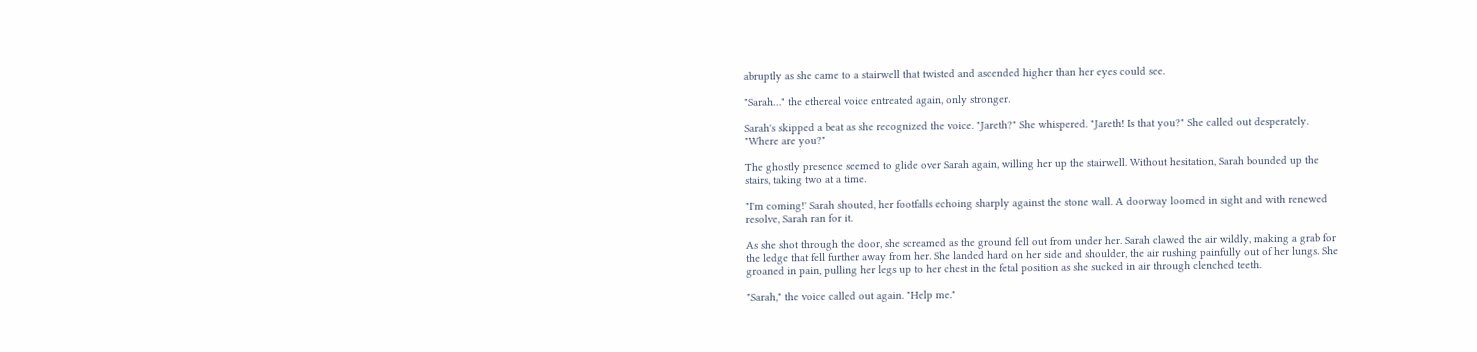abruptly as she came to a stairwell that twisted and ascended higher than her eyes could see.

"Sarah…" the ethereal voice entreated again, only stronger.

Sarah's skipped a beat as she recognized the voice. "Jareth?" She whispered. "Jareth! Is that you?" She called out desperately. "Where are you?"

The ghostly presence seemed to glide over Sarah again, willing her up the stairwell. Without hesitation, Sarah bounded up the stairs, taking two at a time.

"I'm coming!' Sarah shouted, her footfalls echoing sharply against the stone wall. A doorway loomed in sight and with renewed resolve, Sarah ran for it.

As she shot through the door, she screamed as the ground fell out from under her. Sarah clawed the air wildly, making a grab for the ledge that fell further away from her. She landed hard on her side and shoulder, the air rushing painfully out of her lungs. She groaned in pain, pulling her legs up to her chest in the fetal position as she sucked in air through clenched teeth.

"Sarah," the voice called out again. "Help me."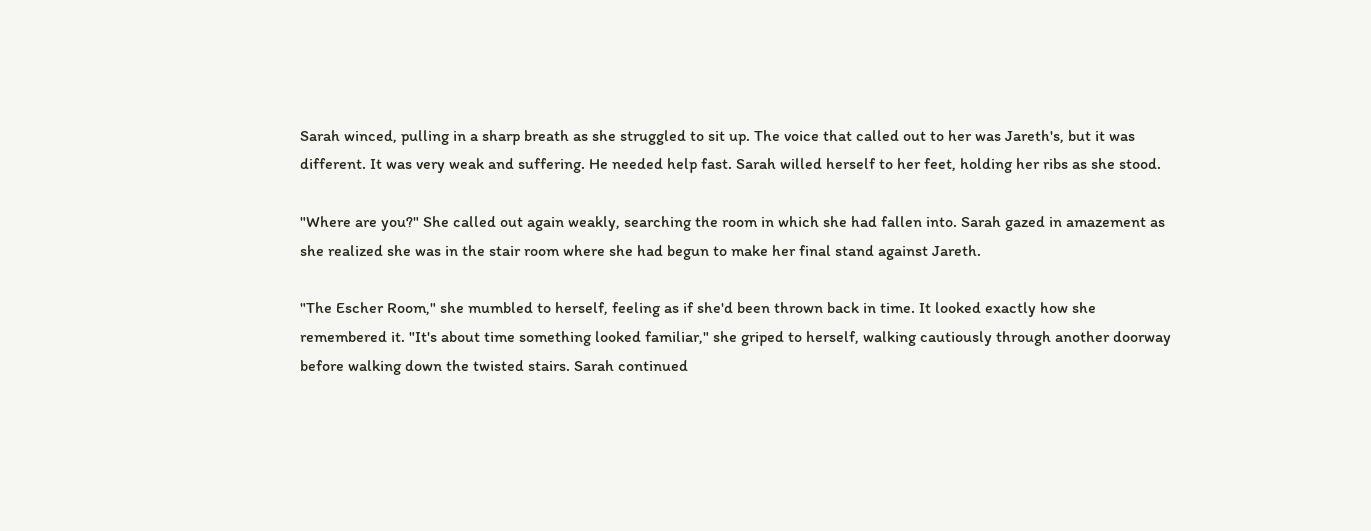Sarah winced, pulling in a sharp breath as she struggled to sit up. The voice that called out to her was Jareth's, but it was different. It was very weak and suffering. He needed help fast. Sarah willed herself to her feet, holding her ribs as she stood.

"Where are you?" She called out again weakly, searching the room in which she had fallen into. Sarah gazed in amazement as she realized she was in the stair room where she had begun to make her final stand against Jareth.

"The Escher Room," she mumbled to herself, feeling as if she'd been thrown back in time. It looked exactly how she remembered it. "It's about time something looked familiar," she griped to herself, walking cautiously through another doorway before walking down the twisted stairs. Sarah continued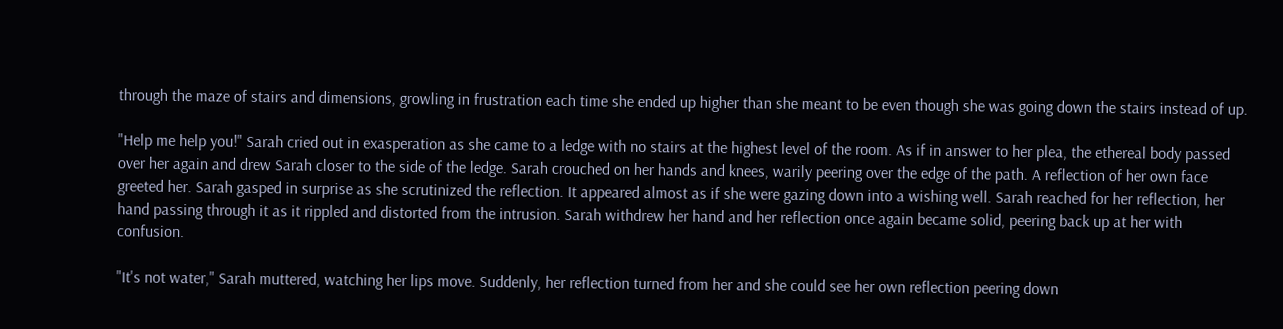through the maze of stairs and dimensions, growling in frustration each time she ended up higher than she meant to be even though she was going down the stairs instead of up.

"Help me help you!" Sarah cried out in exasperation as she came to a ledge with no stairs at the highest level of the room. As if in answer to her plea, the ethereal body passed over her again and drew Sarah closer to the side of the ledge. Sarah crouched on her hands and knees, warily peering over the edge of the path. A reflection of her own face greeted her. Sarah gasped in surprise as she scrutinized the reflection. It appeared almost as if she were gazing down into a wishing well. Sarah reached for her reflection, her hand passing through it as it rippled and distorted from the intrusion. Sarah withdrew her hand and her reflection once again became solid, peering back up at her with confusion.

"It's not water," Sarah muttered, watching her lips move. Suddenly, her reflection turned from her and she could see her own reflection peering down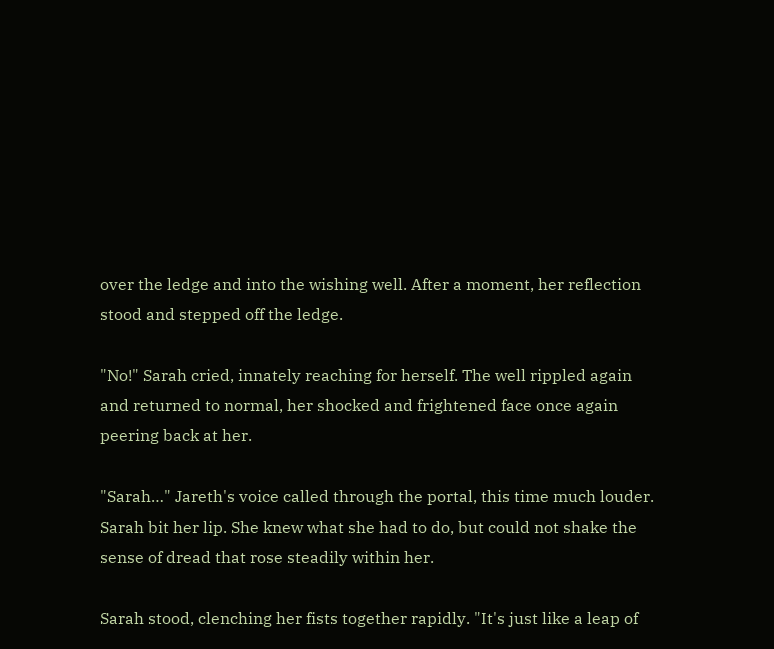over the ledge and into the wishing well. After a moment, her reflection stood and stepped off the ledge.

"No!" Sarah cried, innately reaching for herself. The well rippled again and returned to normal, her shocked and frightened face once again peering back at her.

"Sarah…" Jareth's voice called through the portal, this time much louder. Sarah bit her lip. She knew what she had to do, but could not shake the sense of dread that rose steadily within her.

Sarah stood, clenching her fists together rapidly. "It's just like a leap of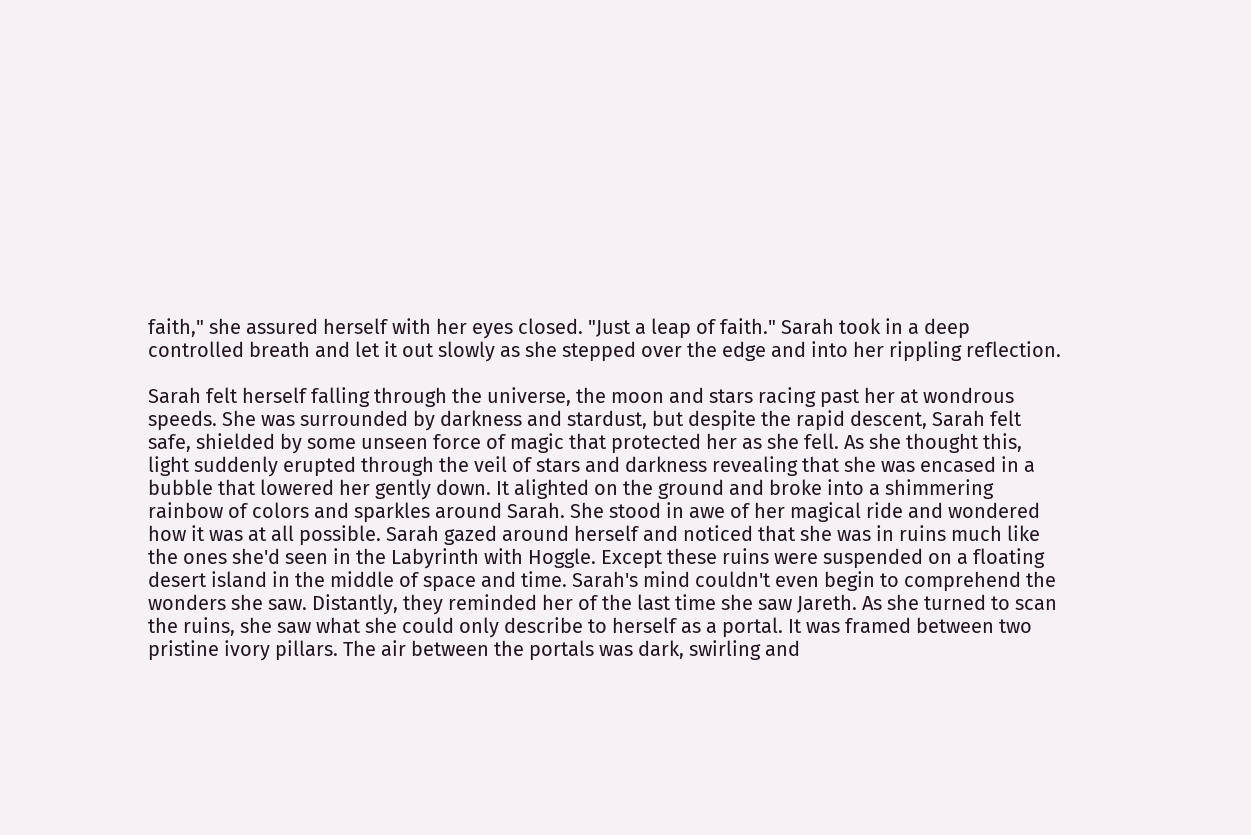faith," she assured herself with her eyes closed. "Just a leap of faith." Sarah took in a deep controlled breath and let it out slowly as she stepped over the edge and into her rippling reflection.

Sarah felt herself falling through the universe, the moon and stars racing past her at wondrous speeds. She was surrounded by darkness and stardust, but despite the rapid descent, Sarah felt safe, shielded by some unseen force of magic that protected her as she fell. As she thought this, light suddenly erupted through the veil of stars and darkness revealing that she was encased in a bubble that lowered her gently down. It alighted on the ground and broke into a shimmering rainbow of colors and sparkles around Sarah. She stood in awe of her magical ride and wondered how it was at all possible. Sarah gazed around herself and noticed that she was in ruins much like the ones she'd seen in the Labyrinth with Hoggle. Except these ruins were suspended on a floating desert island in the middle of space and time. Sarah's mind couldn't even begin to comprehend the wonders she saw. Distantly, they reminded her of the last time she saw Jareth. As she turned to scan the ruins, she saw what she could only describe to herself as a portal. It was framed between two pristine ivory pillars. The air between the portals was dark, swirling and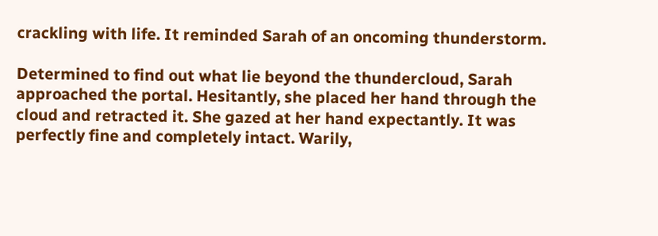crackling with life. It reminded Sarah of an oncoming thunderstorm.

Determined to find out what lie beyond the thundercloud, Sarah approached the portal. Hesitantly, she placed her hand through the cloud and retracted it. She gazed at her hand expectantly. It was perfectly fine and completely intact. Warily,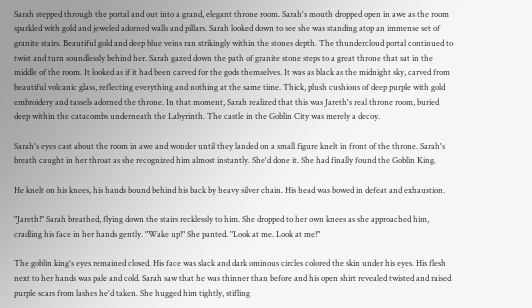Sarah stepped through the portal and out into a grand, elegant throne room. Sarah's mouth dropped open in awe as the room sparkled with gold and jeweled adorned walls and pillars. Sarah looked down to see she was standing atop an immense set of granite stairs. Beautiful gold and deep blue veins ran strikingly within the stones depth. The thundercloud portal continued to twist and turn soundlessly behind her. Sarah gazed down the path of granite stone steps to a great throne that sat in the middle of the room. It looked as if it had been carved for the gods themselves. It was as black as the midnight sky, carved from beautiful volcanic glass, reflecting everything and nothing at the same time. Thick, plush cushions of deep purple with gold embroidery and tassels adorned the throne. In that moment, Sarah realized that this was Jareth's real throne room, buried deep within the catacombs underneath the Labyrinth. The castle in the Goblin City was merely a decoy.

Sarah's eyes cast about the room in awe and wonder until they landed on a small figure knelt in front of the throne. Sarah's breath caught in her throat as she recognized him almost instantly. She'd done it. She had finally found the Goblin King.

He knelt on his knees, his hands bound behind his back by heavy silver chain. His head was bowed in defeat and exhaustion.

"Jareth!" Sarah breathed, flying down the stairs recklessly to him. She dropped to her own knees as she approached him, cradling his face in her hands gently. "Wake up!" She panted. "Look at me. Look at me!"

The goblin king's eyes remained closed. His face was slack and dark ominous circles colored the skin under his eyes. His flesh next to her hands was pale and cold. Sarah saw that he was thinner than before and his open shirt revealed twisted and raised purple scars from lashes he'd taken. She hugged him tightly, stifling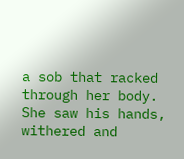a sob that racked through her body. She saw his hands, withered and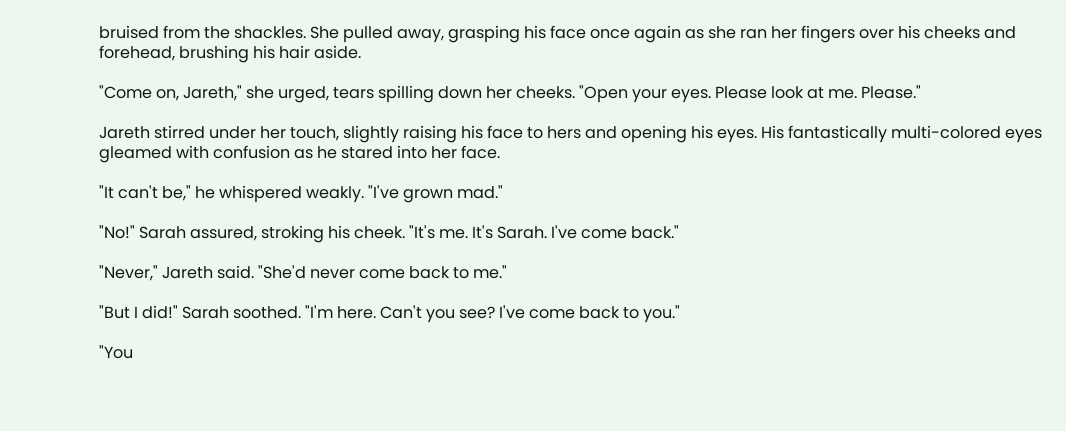bruised from the shackles. She pulled away, grasping his face once again as she ran her fingers over his cheeks and forehead, brushing his hair aside.

"Come on, Jareth," she urged, tears spilling down her cheeks. "Open your eyes. Please look at me. Please."

Jareth stirred under her touch, slightly raising his face to hers and opening his eyes. His fantastically multi-colored eyes gleamed with confusion as he stared into her face.

"It can't be," he whispered weakly. "I've grown mad."

"No!" Sarah assured, stroking his cheek. "It's me. It's Sarah. I've come back."

"Never," Jareth said. "She'd never come back to me."

"But I did!" Sarah soothed. "I'm here. Can't you see? I've come back to you."

"You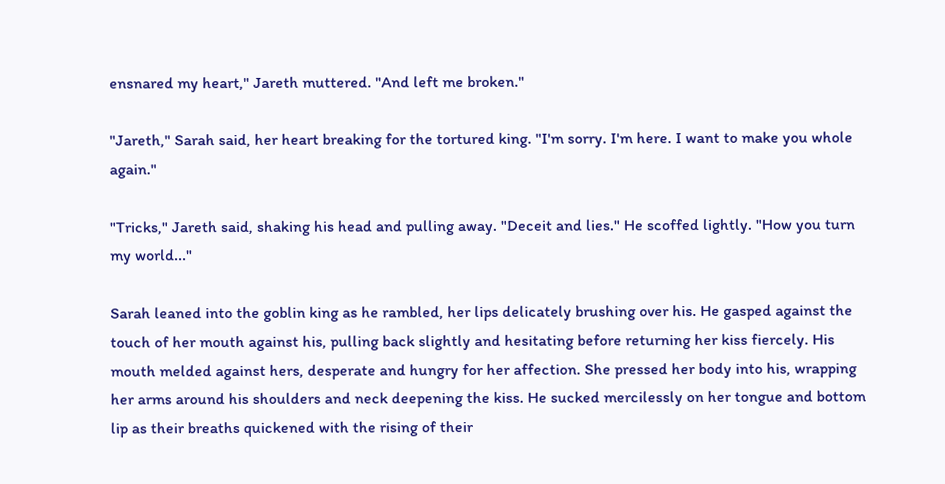ensnared my heart," Jareth muttered. "And left me broken."

"Jareth," Sarah said, her heart breaking for the tortured king. "I'm sorry. I'm here. I want to make you whole again."

"Tricks," Jareth said, shaking his head and pulling away. "Deceit and lies." He scoffed lightly. "How you turn my world..."

Sarah leaned into the goblin king as he rambled, her lips delicately brushing over his. He gasped against the touch of her mouth against his, pulling back slightly and hesitating before returning her kiss fiercely. His mouth melded against hers, desperate and hungry for her affection. She pressed her body into his, wrapping her arms around his shoulders and neck deepening the kiss. He sucked mercilessly on her tongue and bottom lip as their breaths quickened with the rising of their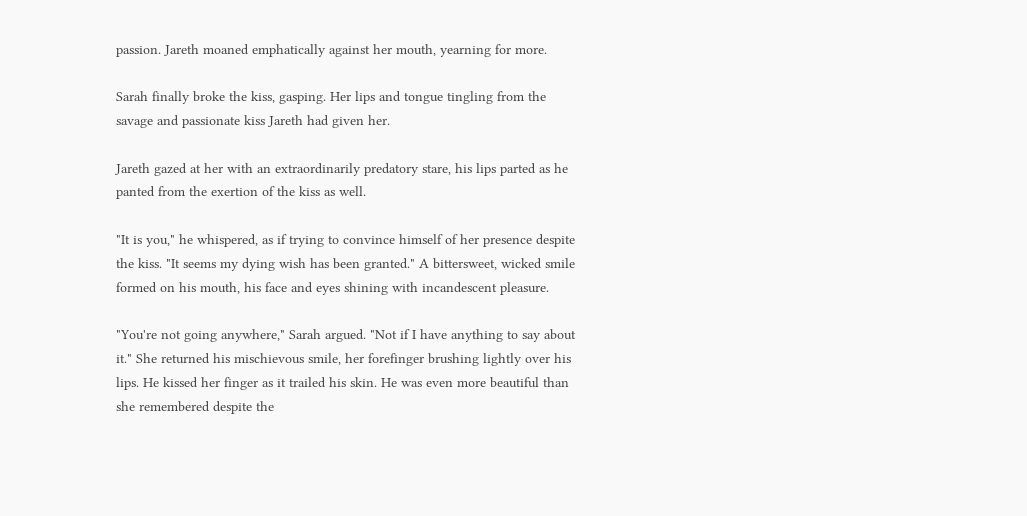passion. Jareth moaned emphatically against her mouth, yearning for more.

Sarah finally broke the kiss, gasping. Her lips and tongue tingling from the savage and passionate kiss Jareth had given her.

Jareth gazed at her with an extraordinarily predatory stare, his lips parted as he panted from the exertion of the kiss as well.

"It is you," he whispered, as if trying to convince himself of her presence despite the kiss. "It seems my dying wish has been granted." A bittersweet, wicked smile formed on his mouth, his face and eyes shining with incandescent pleasure.

"You're not going anywhere," Sarah argued. "Not if I have anything to say about it." She returned his mischievous smile, her forefinger brushing lightly over his lips. He kissed her finger as it trailed his skin. He was even more beautiful than she remembered despite the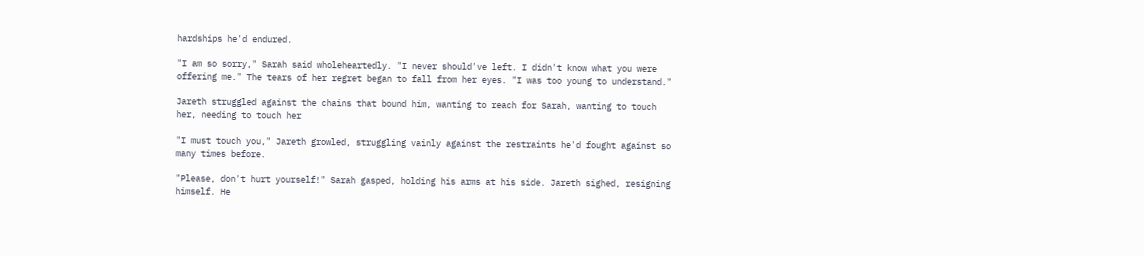hardships he'd endured.

"I am so sorry," Sarah said wholeheartedly. "I never should've left. I didn't know what you were offering me." The tears of her regret began to fall from her eyes. "I was too young to understand."

Jareth struggled against the chains that bound him, wanting to reach for Sarah, wanting to touch her, needing to touch her

"I must touch you," Jareth growled, struggling vainly against the restraints he'd fought against so many times before.

"Please, don't hurt yourself!" Sarah gasped, holding his arms at his side. Jareth sighed, resigning himself. He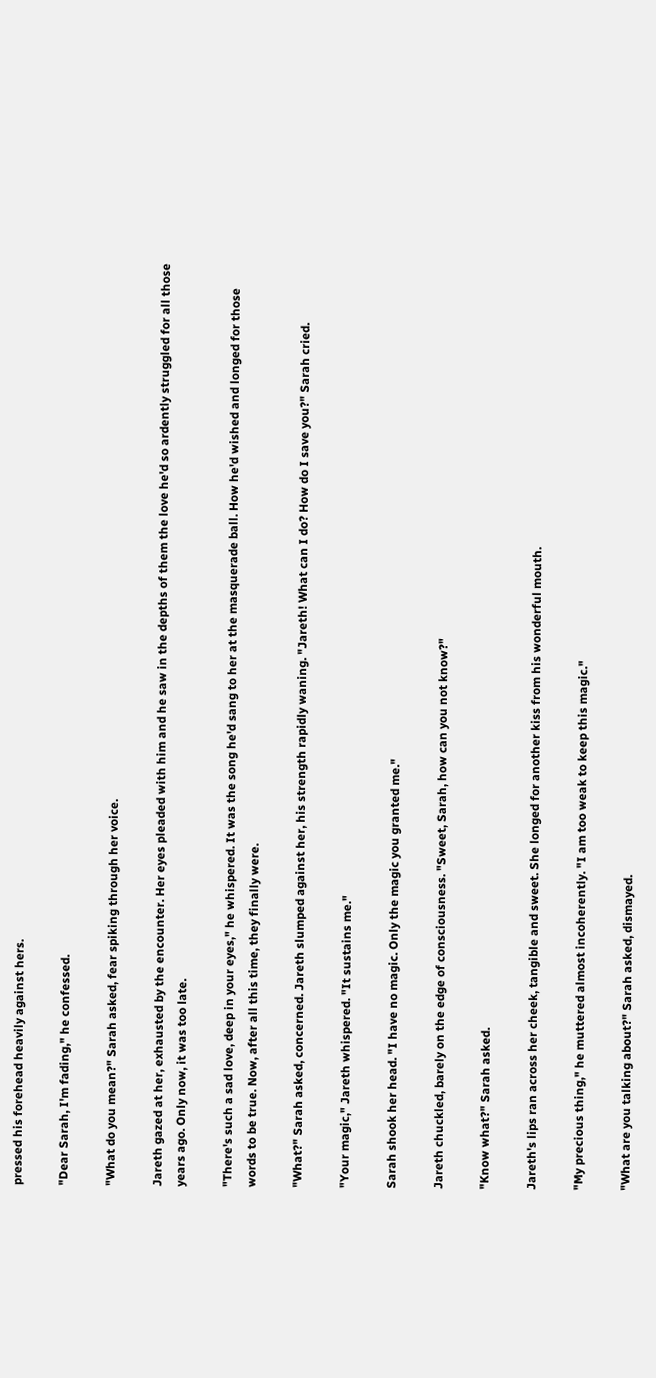pressed his forehead heavily against hers.

"Dear Sarah, I'm fading," he confessed.

"What do you mean?" Sarah asked, fear spiking through her voice.

Jareth gazed at her, exhausted by the encounter. Her eyes pleaded with him and he saw in the depths of them the love he'd so ardently struggled for all those years ago. Only now, it was too late.

"There's such a sad love, deep in your eyes," he whispered. It was the song he'd sang to her at the masquerade ball. How he'd wished and longed for those words to be true. Now, after all this time, they finally were.

"What?" Sarah asked, concerned. Jareth slumped against her, his strength rapidly waning. "Jareth! What can I do? How do I save you?" Sarah cried.

"Your magic," Jareth whispered. "It sustains me."

Sarah shook her head. "I have no magic. Only the magic you granted me."

Jareth chuckled, barely on the edge of consciousness. "Sweet, Sarah, how can you not know?"

"Know what?" Sarah asked.

Jareth's lips ran across her cheek, tangible and sweet. She longed for another kiss from his wonderful mouth.

"My precious thing," he muttered almost incoherently. "I am too weak to keep this magic."

"What are you talking about?" Sarah asked, dismayed.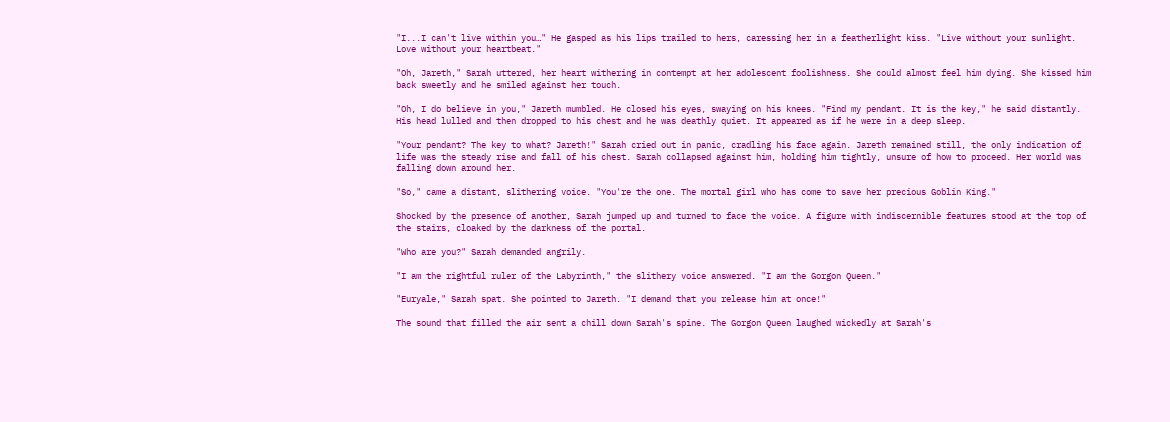"I...I can't live within you…" He gasped as his lips trailed to hers, caressing her in a featherlight kiss. "Live without your sunlight. Love without your heartbeat."

"Oh, Jareth," Sarah uttered, her heart withering in contempt at her adolescent foolishness. She could almost feel him dying. She kissed him back sweetly and he smiled against her touch.

"Oh, I do believe in you," Jareth mumbled. He closed his eyes, swaying on his knees. "Find my pendant. It is the key," he said distantly. His head lulled and then dropped to his chest and he was deathly quiet. It appeared as if he were in a deep sleep.

"Your pendant? The key to what? Jareth!" Sarah cried out in panic, cradling his face again. Jareth remained still, the only indication of life was the steady rise and fall of his chest. Sarah collapsed against him, holding him tightly, unsure of how to proceed. Her world was falling down around her.

"So," came a distant, slithering voice. "You're the one. The mortal girl who has come to save her precious Goblin King."

Shocked by the presence of another, Sarah jumped up and turned to face the voice. A figure with indiscernible features stood at the top of the stairs, cloaked by the darkness of the portal.

"Who are you?" Sarah demanded angrily.

"I am the rightful ruler of the Labyrinth," the slithery voice answered. "I am the Gorgon Queen."

"Euryale," Sarah spat. She pointed to Jareth. "I demand that you release him at once!"

The sound that filled the air sent a chill down Sarah's spine. The Gorgon Queen laughed wickedly at Sarah's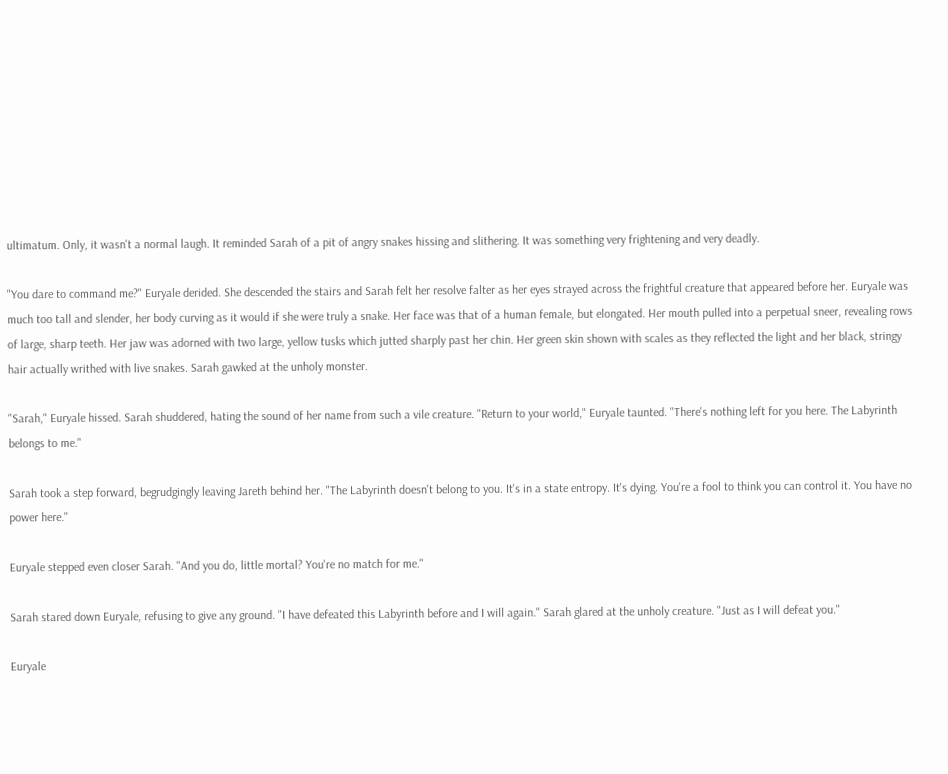ultimatum. Only, it wasn't a normal laugh. It reminded Sarah of a pit of angry snakes hissing and slithering. It was something very frightening and very deadly.

"You dare to command me?" Euryale derided. She descended the stairs and Sarah felt her resolve falter as her eyes strayed across the frightful creature that appeared before her. Euryale was much too tall and slender, her body curving as it would if she were truly a snake. Her face was that of a human female, but elongated. Her mouth pulled into a perpetual sneer, revealing rows of large, sharp teeth. Her jaw was adorned with two large, yellow tusks which jutted sharply past her chin. Her green skin shown with scales as they reflected the light and her black, stringy hair actually writhed with live snakes. Sarah gawked at the unholy monster.

"Sarah," Euryale hissed. Sarah shuddered, hating the sound of her name from such a vile creature. "Return to your world," Euryale taunted. "There's nothing left for you here. The Labyrinth belongs to me."

Sarah took a step forward, begrudgingly leaving Jareth behind her. "The Labyrinth doesn't belong to you. It's in a state entropy. It's dying. You're a fool to think you can control it. You have no power here."

Euryale stepped even closer Sarah. "And you do, little mortal? You're no match for me."

Sarah stared down Euryale, refusing to give any ground. "I have defeated this Labyrinth before and I will again." Sarah glared at the unholy creature. "Just as I will defeat you."

Euryale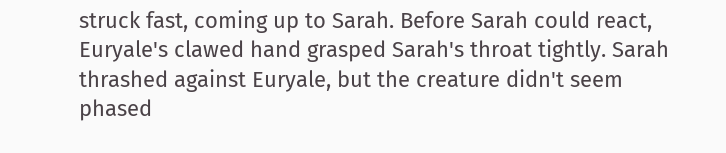struck fast, coming up to Sarah. Before Sarah could react, Euryale's clawed hand grasped Sarah's throat tightly. Sarah thrashed against Euryale, but the creature didn't seem phased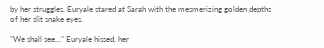by her struggles. Euryale stared at Sarah with the mesmerizing golden depths of her slit snake eyes.

"We shall see…" Euryale hissed, her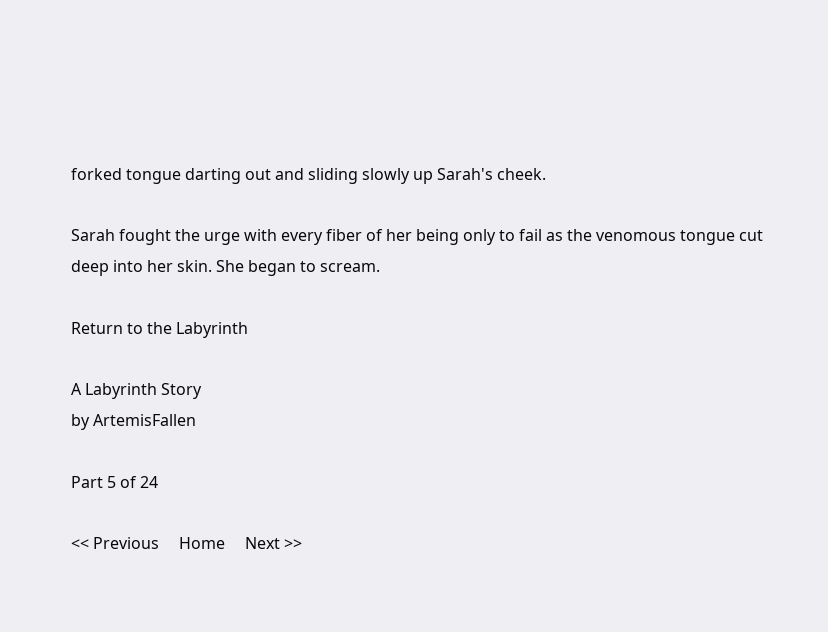forked tongue darting out and sliding slowly up Sarah's cheek.

Sarah fought the urge with every fiber of her being only to fail as the venomous tongue cut deep into her skin. She began to scream.

Return to the Labyrinth

A Labyrinth Story
by ArtemisFallen

Part 5 of 24

<< Previous     Home     Next >>